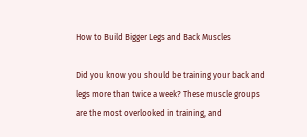How to Build Bigger Legs and Back Muscles

Did you know you should be training your back and legs more than twice a week? These muscle groups are the most overlooked in training, and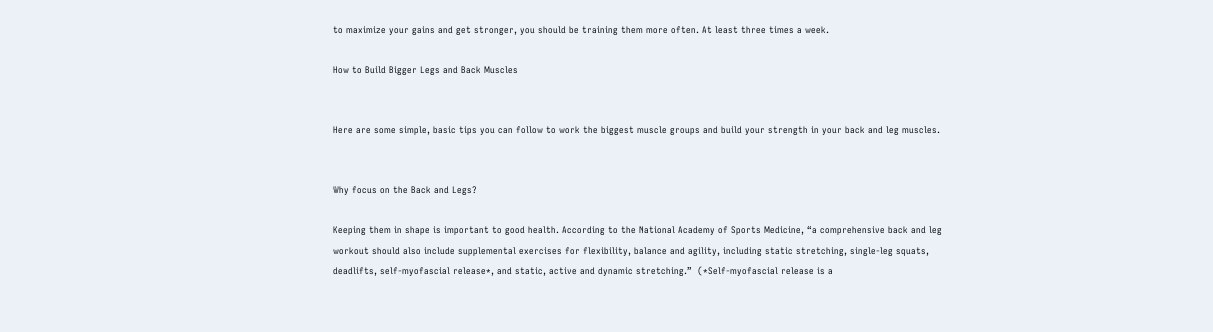to maximize your gains and get stronger, you should be training them more often. At least three times a week.

How to Build Bigger Legs and Back Muscles


Here are some simple, basic tips you can follow to work the biggest muscle groups and build your strength in your back and leg muscles.


Why focus on the Back and Legs?

Keeping them in shape is important to good health. According to the National Academy of Sports Medicine, “a comprehensive back and leg workout should also include supplemental exercises for flexibility, balance and agility, including static stretching, single-leg squats, deadlifts, self-myofascial release*, and static, active and dynamic stretching.”  (*Self-myofascial release is a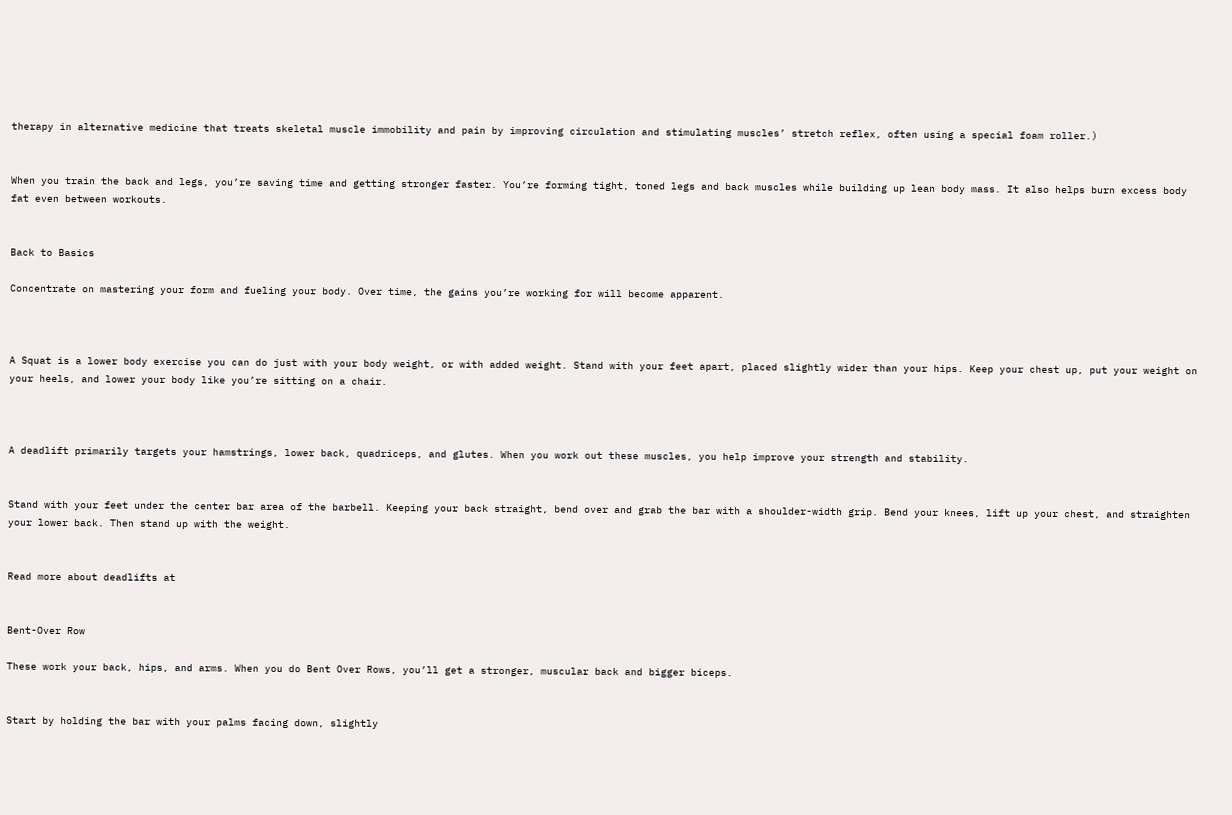therapy in alternative medicine that treats skeletal muscle immobility and pain by improving circulation and stimulating muscles’ stretch reflex, often using a special foam roller.)


When you train the back and legs, you’re saving time and getting stronger faster. You’re forming tight, toned legs and back muscles while building up lean body mass. It also helps burn excess body fat even between workouts.


Back to Basics

Concentrate on mastering your form and fueling your body. Over time, the gains you’re working for will become apparent.



A Squat is a lower body exercise you can do just with your body weight, or with added weight. Stand with your feet apart, placed slightly wider than your hips. Keep your chest up, put your weight on your heels, and lower your body like you’re sitting on a chair.



A deadlift primarily targets your hamstrings, lower back, quadriceps, and glutes. When you work out these muscles, you help improve your strength and stability.


Stand with your feet under the center bar area of the barbell. Keeping your back straight, bend over and grab the bar with a shoulder-width grip. Bend your knees, lift up your chest, and straighten your lower back. Then stand up with the weight.


Read more about deadlifts at


Bent-Over Row

These work your back, hips, and arms. When you do Bent Over Rows, you’ll get a stronger, muscular back and bigger biceps.


Start by holding the bar with your palms facing down, slightly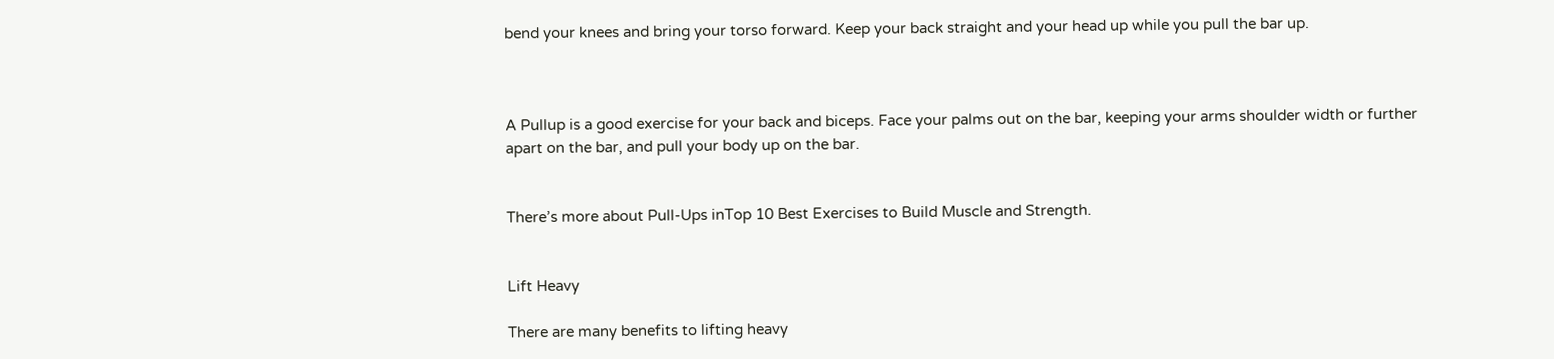bend your knees and bring your torso forward. Keep your back straight and your head up while you pull the bar up.



A Pullup is a good exercise for your back and biceps. Face your palms out on the bar, keeping your arms shoulder width or further apart on the bar, and pull your body up on the bar.


There’s more about Pull-Ups inTop 10 Best Exercises to Build Muscle and Strength.


Lift Heavy

There are many benefits to lifting heavy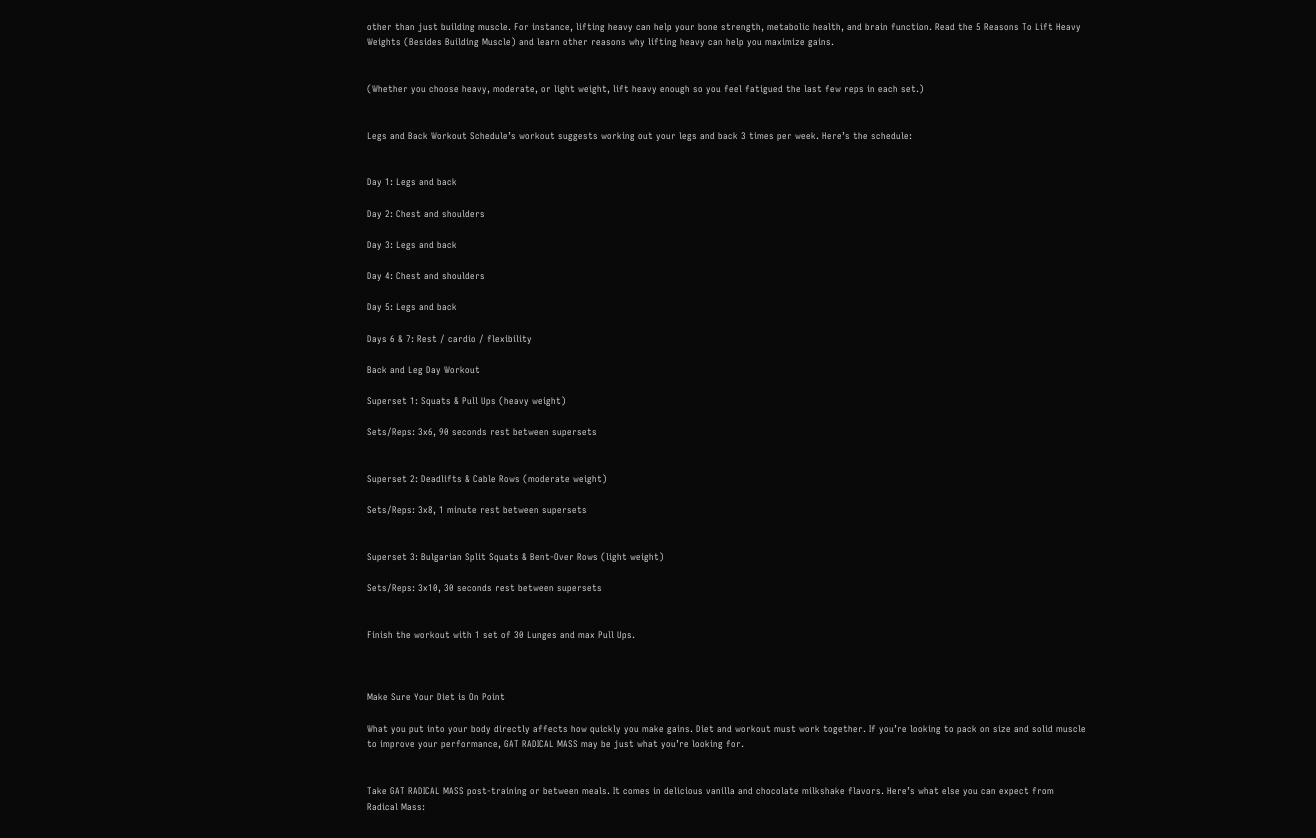other than just building muscle. For instance, lifting heavy can help your bone strength, metabolic health, and brain function. Read the 5 Reasons To Lift Heavy Weights (Besides Building Muscle) and learn other reasons why lifting heavy can help you maximize gains.


(Whether you choose heavy, moderate, or light weight, lift heavy enough so you feel fatigued the last few reps in each set.)


Legs and Back Workout Schedule’s workout suggests working out your legs and back 3 times per week. Here’s the schedule:


Day 1: Legs and back

Day 2: Chest and shoulders

Day 3: Legs and back

Day 4: Chest and shoulders

Day 5: Legs and back

Days 6 & 7: Rest / cardio / flexibility

Back and Leg Day Workout

Superset 1: Squats & Pull Ups (heavy weight)

Sets/Reps: 3x6, 90 seconds rest between supersets


Superset 2: Deadlifts & Cable Rows (moderate weight)

Sets/Reps: 3x8, 1 minute rest between supersets


Superset 3: Bulgarian Split Squats & Bent-Over Rows (light weight)

Sets/Reps: 3x10, 30 seconds rest between supersets


Finish the workout with 1 set of 30 Lunges and max Pull Ups.



Make Sure Your Diet is On Point

What you put into your body directly affects how quickly you make gains. Diet and workout must work together. If you’re looking to pack on size and solid muscle to improve your performance, GAT RADICAL MASS may be just what you’re looking for.


Take GAT RADICAL MASS post-training or between meals. It comes in delicious vanilla and chocolate milkshake flavors. Here’s what else you can expect from Radical Mass: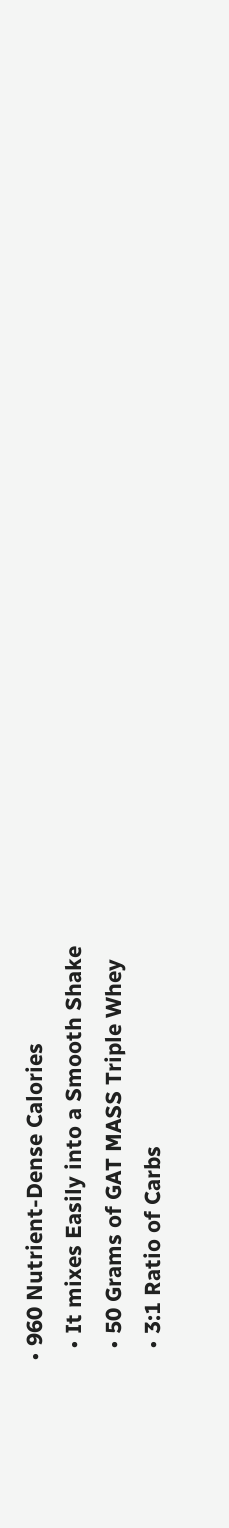• 960 Nutrient-Dense Calories
  • It mixes Easily into a Smooth Shake
  • 50 Grams of GAT MASS Triple Whey
  • 3:1 Ratio of Carbs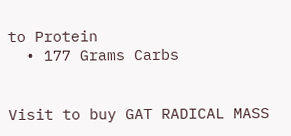to Protein
  • 177 Grams Carbs


Visit to buy GAT RADICAL MASS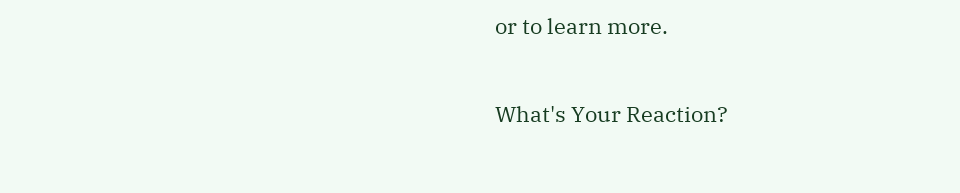or to learn more.

What's Your Reaction?